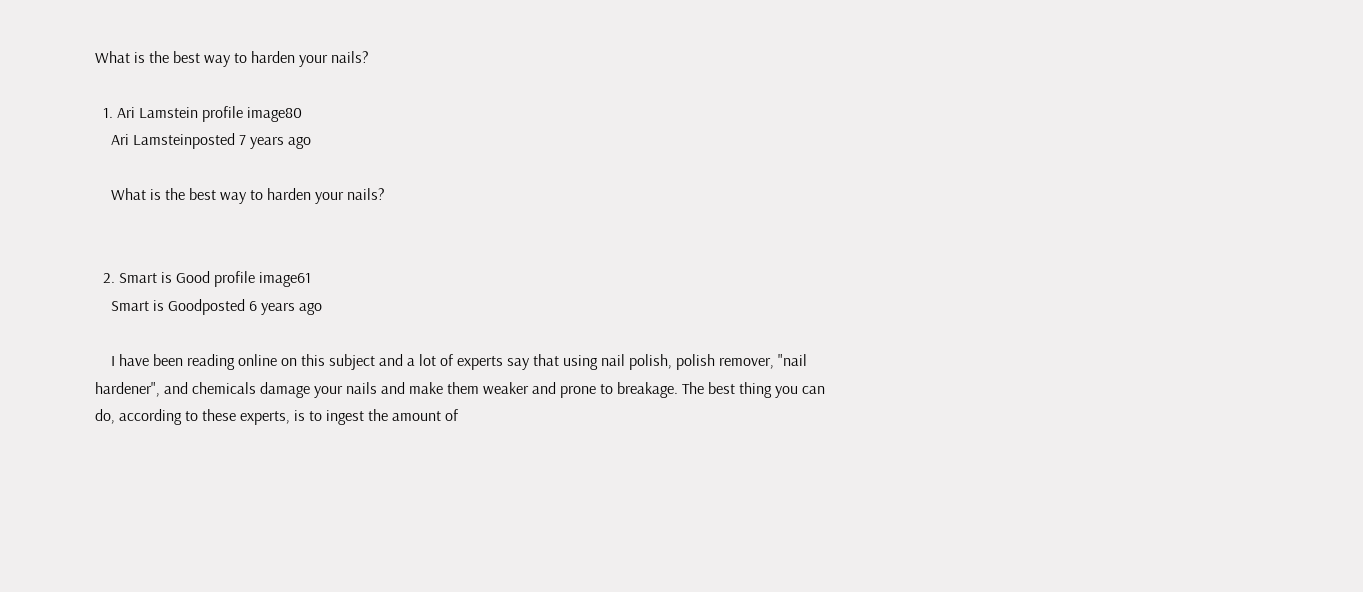What is the best way to harden your nails?

  1. Ari Lamstein profile image80
    Ari Lamsteinposted 7 years ago

    What is the best way to harden your nails?


  2. Smart is Good profile image61
    Smart is Goodposted 6 years ago

    I have been reading online on this subject and a lot of experts say that using nail polish, polish remover, "nail hardener", and chemicals damage your nails and make them weaker and prone to breakage. The best thing you can do, according to these experts, is to ingest the amount of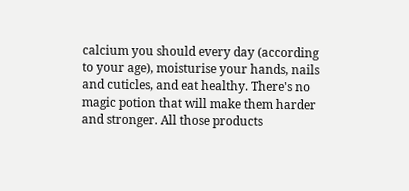calcium you should every day (according to your age), moisturise your hands, nails and cuticles, and eat healthy. There's no magic potion that will make them harder and stronger. All those products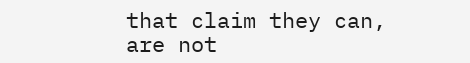that claim they can, are not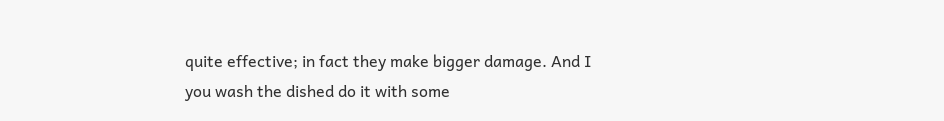quite effective; in fact they make bigger damage. And I you wash the dished do it with some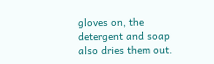gloves on, the detergent and soap also dries them out.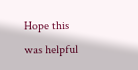Hope this was helpful